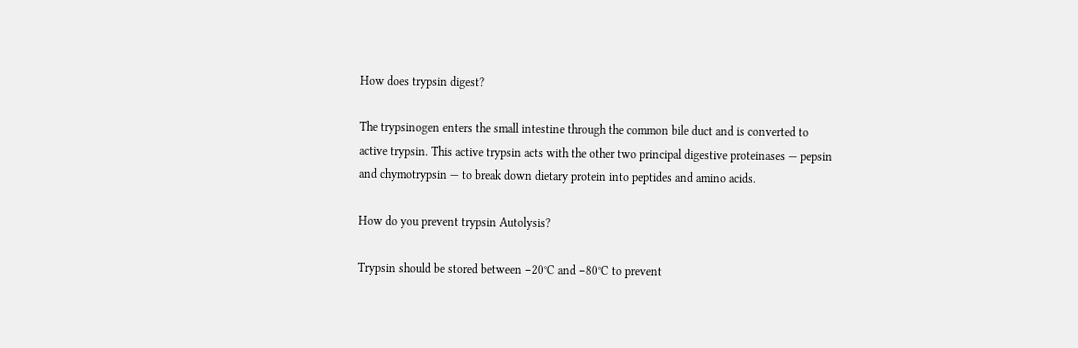How does trypsin digest?

The trypsinogen enters the small intestine through the common bile duct and is converted to active trypsin. This active trypsin acts with the other two principal digestive proteinases — pepsin and chymotrypsin — to break down dietary protein into peptides and amino acids.

How do you prevent trypsin Autolysis?

Trypsin should be stored between −20°C and −80°C to prevent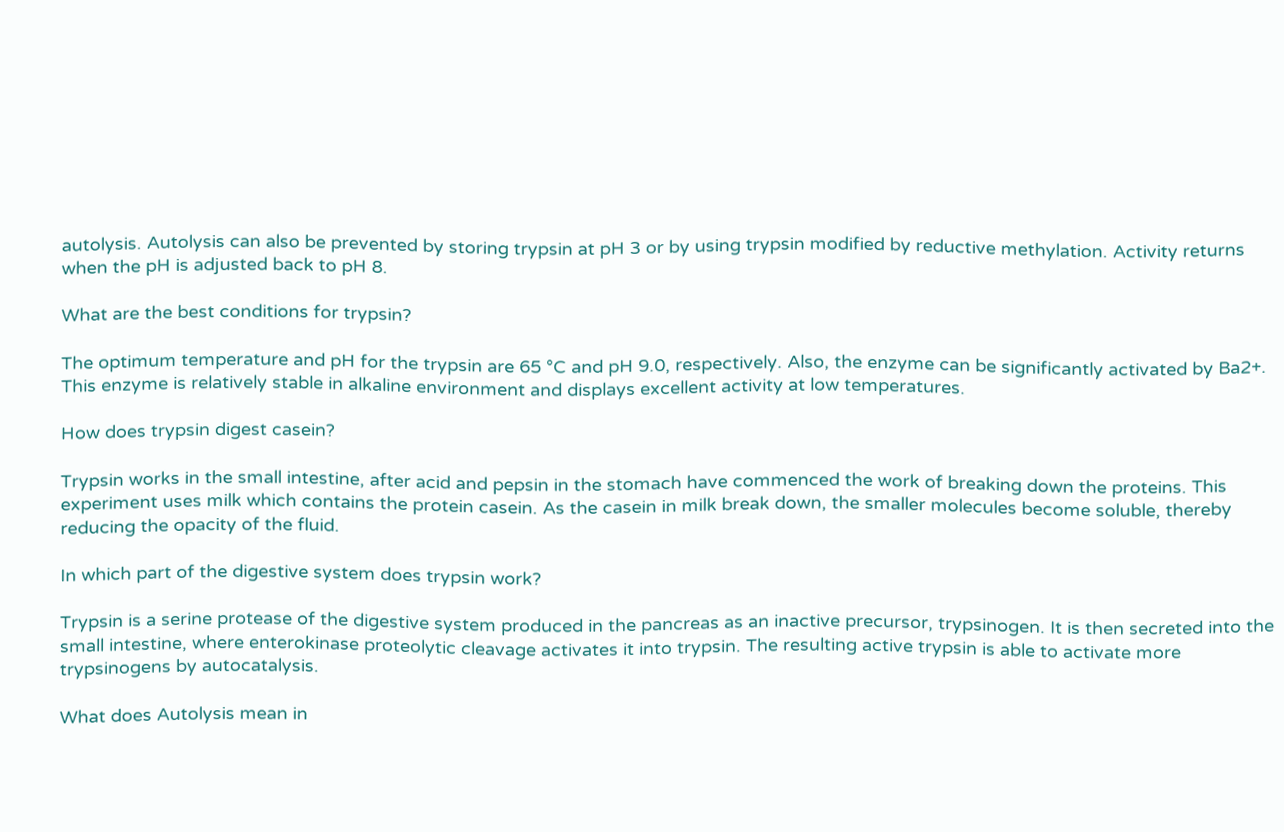autolysis. Autolysis can also be prevented by storing trypsin at pH 3 or by using trypsin modified by reductive methylation. Activity returns when the pH is adjusted back to pH 8.

What are the best conditions for trypsin?

The optimum temperature and pH for the trypsin are 65 °C and pH 9.0, respectively. Also, the enzyme can be significantly activated by Ba2+. This enzyme is relatively stable in alkaline environment and displays excellent activity at low temperatures.

How does trypsin digest casein?

Trypsin works in the small intestine, after acid and pepsin in the stomach have commenced the work of breaking down the proteins. This experiment uses milk which contains the protein casein. As the casein in milk break down, the smaller molecules become soluble, thereby reducing the opacity of the fluid.

In which part of the digestive system does trypsin work?

Trypsin is a serine protease of the digestive system produced in the pancreas as an inactive precursor, trypsinogen. It is then secreted into the small intestine, where enterokinase proteolytic cleavage activates it into trypsin. The resulting active trypsin is able to activate more trypsinogens by autocatalysis.

What does Autolysis mean in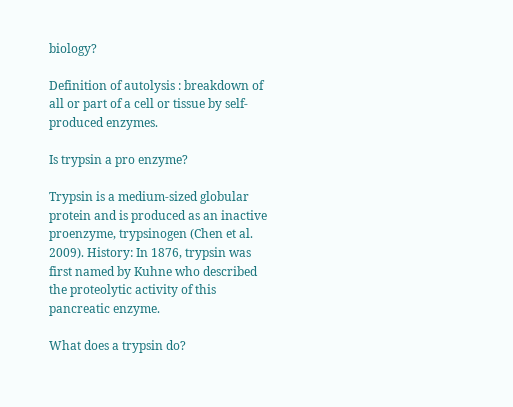biology?

Definition of autolysis : breakdown of all or part of a cell or tissue by self-produced enzymes.

Is trypsin a pro enzyme?

Trypsin is a medium-sized globular protein and is produced as an inactive proenzyme, trypsinogen (Chen et al. 2009). History: In 1876, trypsin was first named by Kuhne who described the proteolytic activity of this pancreatic enzyme.

What does a trypsin do?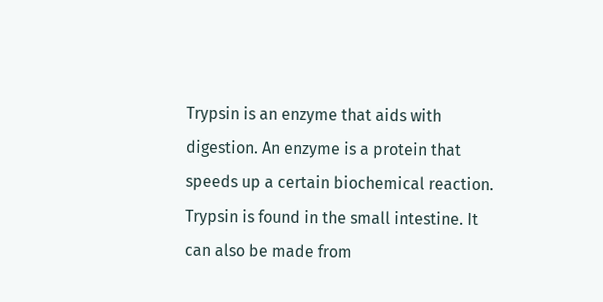Trypsin is an enzyme that aids with digestion. An enzyme is a protein that speeds up a certain biochemical reaction. Trypsin is found in the small intestine. It can also be made from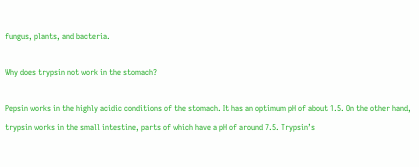fungus, plants, and bacteria.

Why does trypsin not work in the stomach?

Pepsin works in the highly acidic conditions of the stomach. It has an optimum pH of about 1.5. On the other hand, trypsin works in the small intestine, parts of which have a pH of around 7.5. Trypsin’s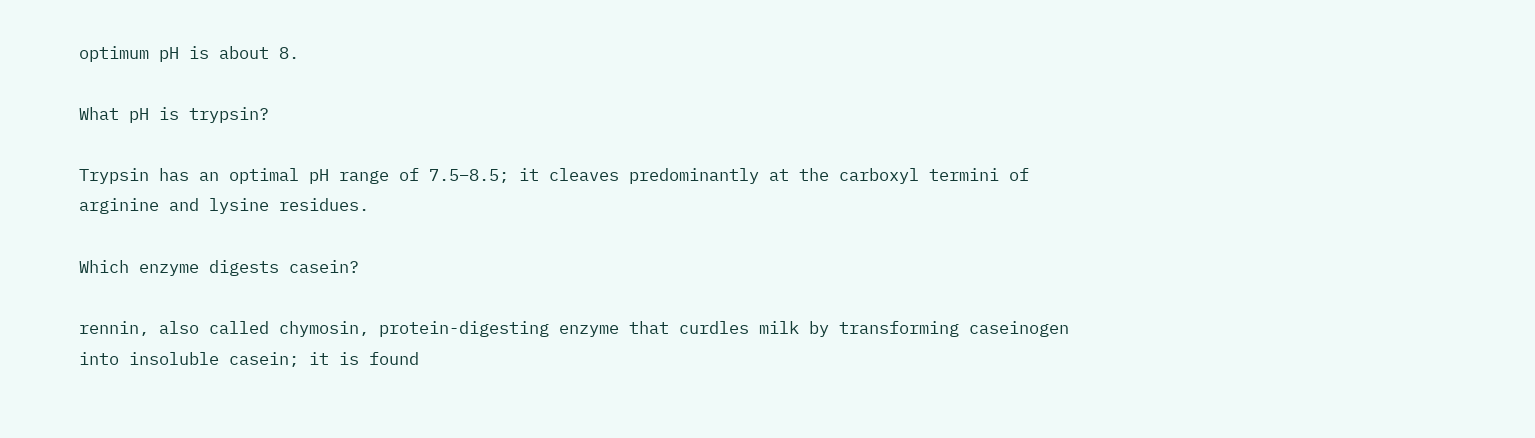optimum pH is about 8.

What pH is trypsin?

Trypsin has an optimal pH range of 7.5–8.5; it cleaves predominantly at the carboxyl termini of arginine and lysine residues.

Which enzyme digests casein?

rennin, also called chymosin, protein-digesting enzyme that curdles milk by transforming caseinogen into insoluble casein; it is found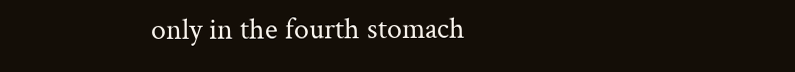only in the fourth stomach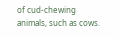of cud-chewing animals, such as cows.